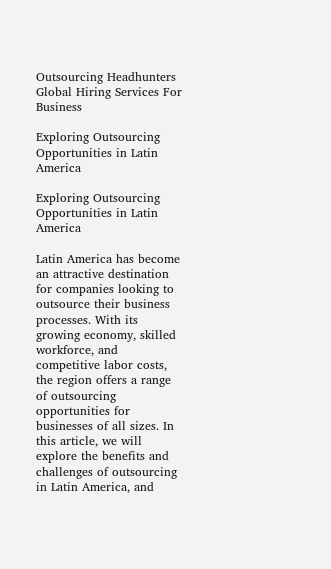Outsourcing Headhunters Global Hiring Services For Business

Exploring Outsourcing Opportunities in Latin America

Exploring Outsourcing Opportunities in Latin America

Latin America has become an attractive destination for companies looking to outsource their business processes. With its growing economy, skilled workforce, and competitive labor costs, the region offers a range of outsourcing opportunities for businesses of all sizes. In this article, we will explore the benefits and challenges of outsourcing in Latin America, and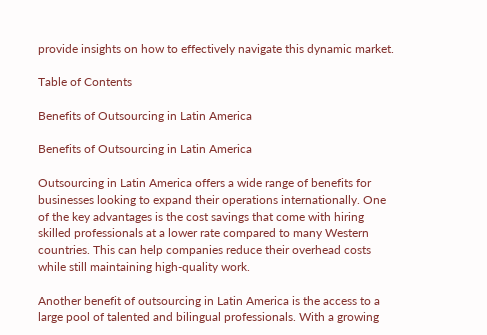provide insights on how to effectively navigate this dynamic market.

Table of Contents

Benefits of Outsourcing in Latin America

Benefits of Outsourcing in Latin America

Outsourcing in Latin America offers a wide range of benefits for businesses looking to expand their operations internationally. One of the key advantages is the cost savings that come with hiring skilled professionals at a lower rate compared to many Western countries. This can help companies reduce their overhead costs while still maintaining high-quality work.

Another benefit of outsourcing in Latin America is the access to a large pool of talented and bilingual professionals. With a growing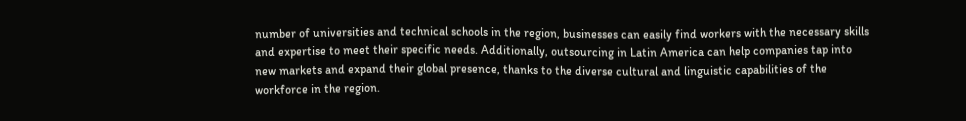number of universities and technical schools in the region, businesses can easily find workers with the necessary skills and expertise to meet their specific needs. Additionally, outsourcing in Latin America can help companies tap into new markets and expand their global presence, thanks to the diverse cultural and linguistic capabilities of the workforce in the region.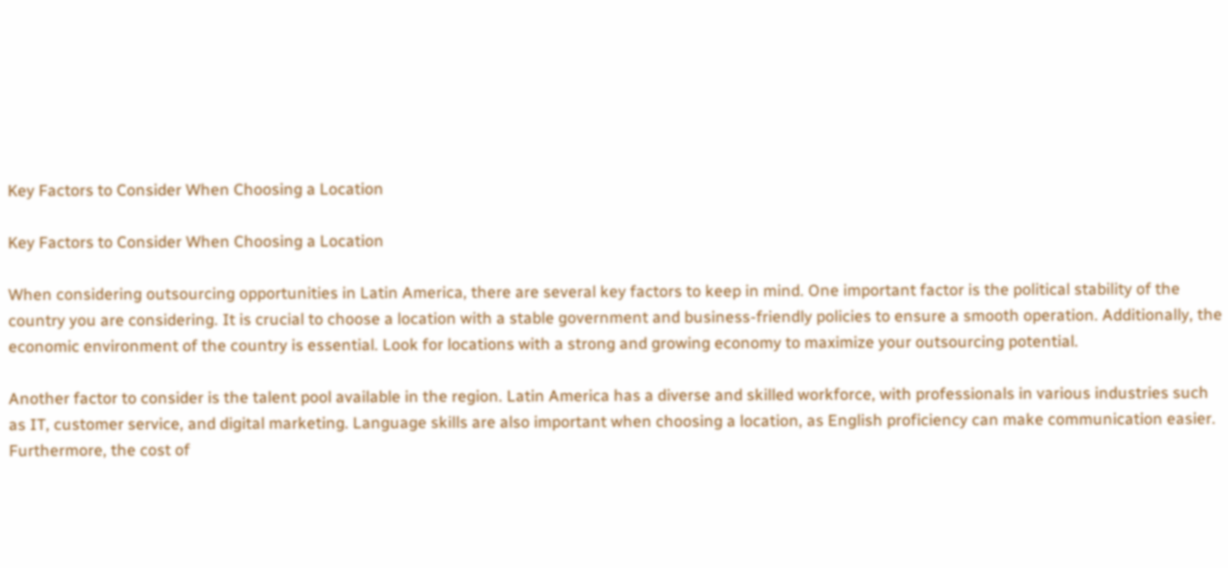Key Factors to Consider When Choosing a Location

Key Factors to Consider When Choosing a Location

When considering outsourcing opportunities in Latin America, there are several key factors to keep in mind. One important factor is the political stability of the country you are considering. It is crucial to choose a location with a stable government and business-friendly policies to ensure a smooth operation. Additionally, the economic environment of the country is essential. Look for locations with a strong and growing economy to maximize your outsourcing potential.

Another factor to consider is the talent pool available in the region. Latin America has a diverse and skilled workforce, with professionals in various industries such as IT, customer service, and digital marketing. Language skills are also important when choosing a location, as English proficiency can make communication easier. Furthermore, the cost of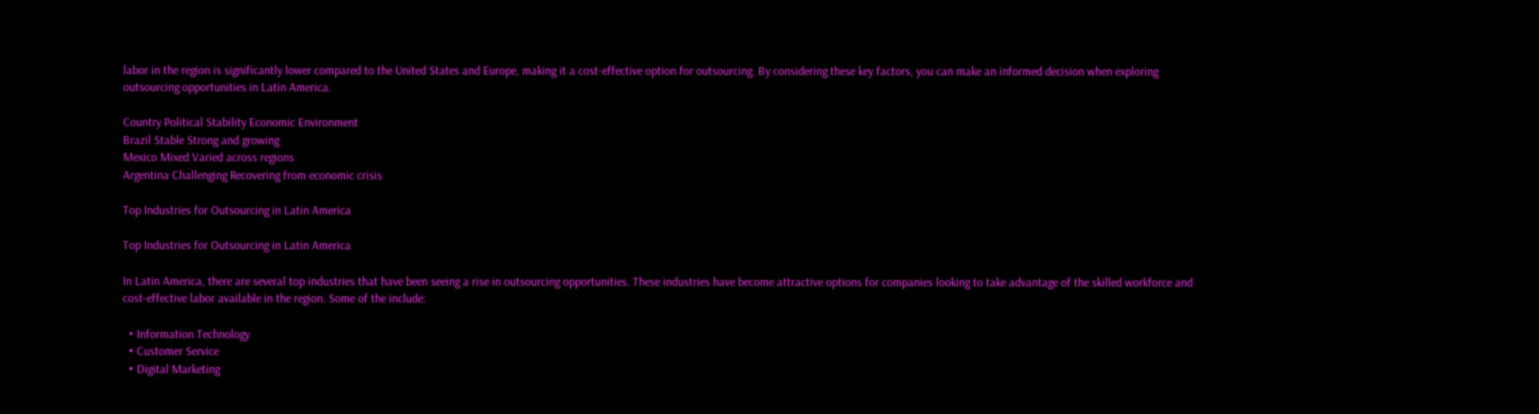labor in the region is significantly lower compared to the United States and Europe, making it a cost-effective option for outsourcing. By considering these key factors, you can make an informed decision when exploring outsourcing opportunities in Latin America.

Country Political Stability Economic Environment
Brazil Stable Strong and growing
Mexico Mixed Varied across regions
Argentina Challenging Recovering from economic crisis

Top Industries for Outsourcing in Latin America

Top Industries for Outsourcing in Latin America

In Latin America, there are several top industries that have been seeing a rise in outsourcing opportunities. These industries have become attractive options for companies looking to take advantage of the skilled workforce and cost-effective labor available in the region. Some of the include:

  • Information Technology
  • Customer Service
  • Digital Marketing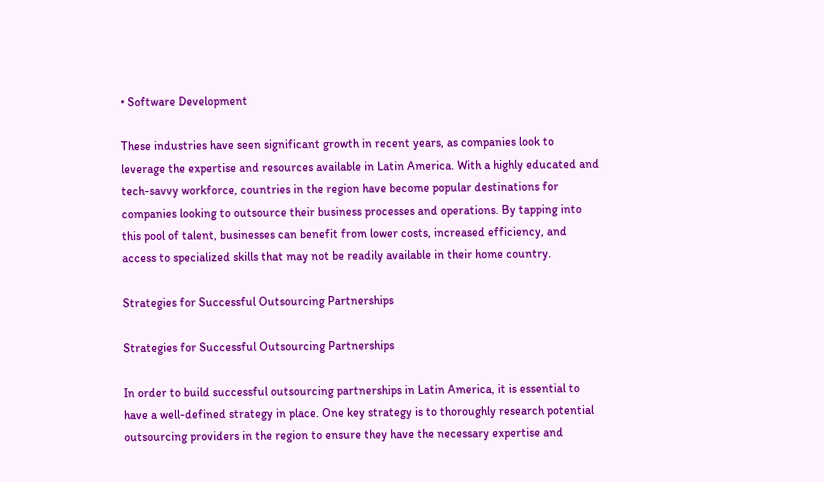• Software Development

These industries have seen significant growth in recent years, as companies look to leverage the expertise and resources available in Latin America. With a highly educated and tech-savvy workforce, countries in the region have become popular destinations for companies looking to outsource their business processes and operations. By tapping into this pool of talent, businesses can benefit from lower costs, increased efficiency, and access to specialized skills that may not be readily available in their home country.

Strategies for Successful Outsourcing Partnerships

Strategies for Successful Outsourcing Partnerships

In order to build successful outsourcing partnerships in Latin America, it is essential to have a well-defined strategy in place. One key strategy is to thoroughly research potential outsourcing providers in the region to ensure they have the necessary expertise and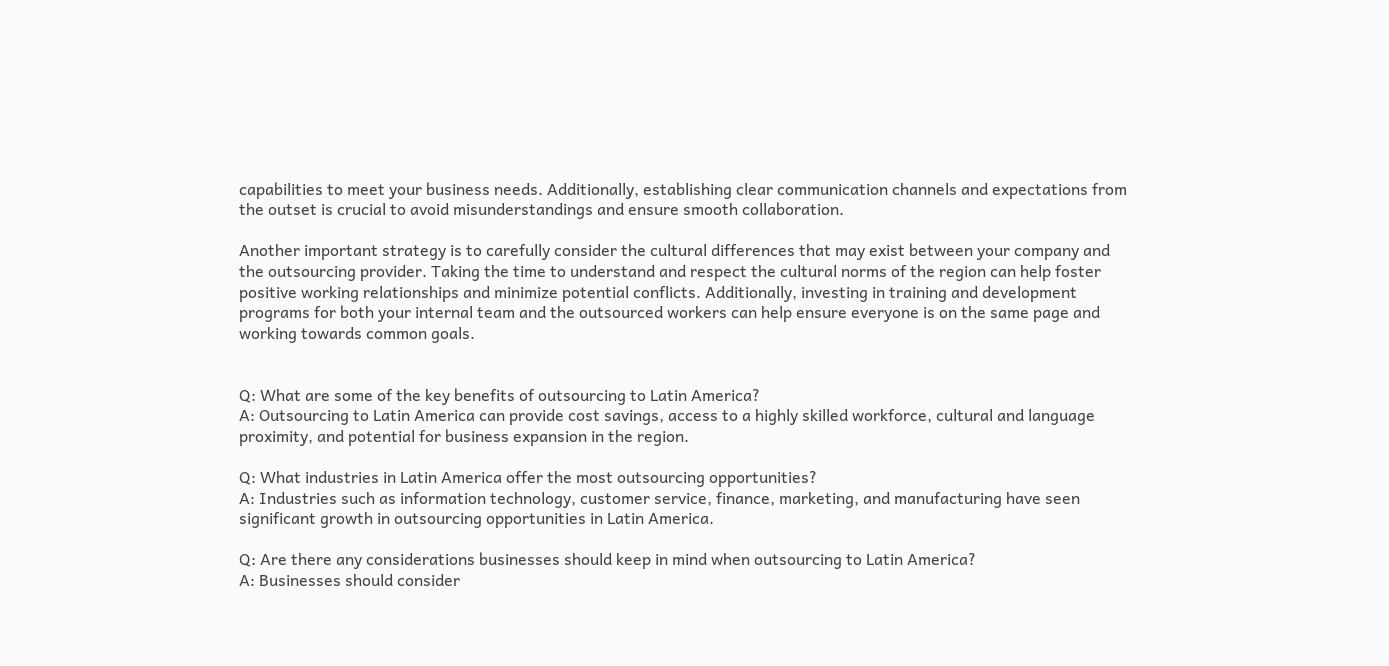capabilities to meet your business needs. Additionally, establishing clear communication channels and expectations from the outset is crucial to avoid misunderstandings and ensure smooth collaboration.

Another important strategy is to carefully consider the cultural differences that may exist between your company and the outsourcing provider. Taking the time to understand and respect the cultural norms of the region can help foster positive working relationships and minimize potential conflicts. Additionally, investing in training and development programs for both your internal team and the outsourced workers can help ensure everyone is on the same page and working towards common goals.


Q: What are some of the key benefits of outsourcing to Latin America?
A: Outsourcing to Latin America can provide cost savings, access to a highly skilled workforce, cultural and language proximity, and potential for business expansion in the region.

Q: What industries in Latin America offer the most outsourcing opportunities?
A: Industries such as information technology, customer service, finance, marketing, and manufacturing have seen significant growth in outsourcing opportunities in Latin America.

Q: Are there any considerations businesses should keep in mind when outsourcing to Latin America?
A: Businesses should consider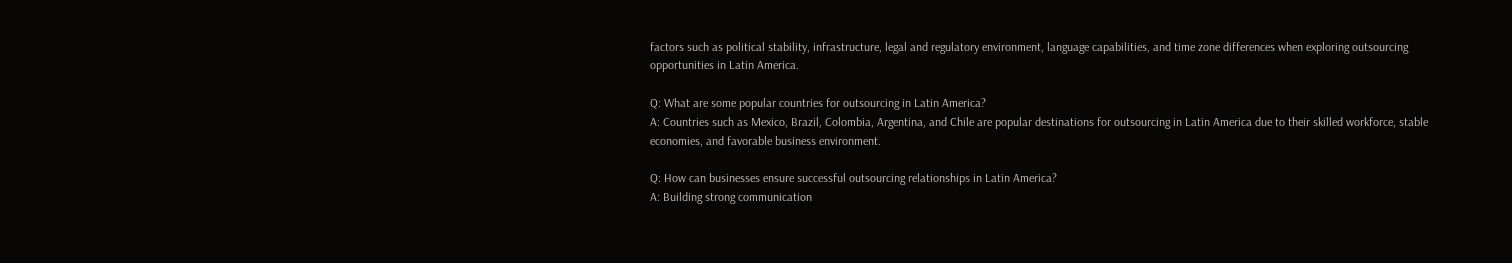factors such as political stability, infrastructure, legal and regulatory environment, language capabilities, and time zone differences when exploring outsourcing opportunities in Latin America.

Q: What are some popular countries for outsourcing in Latin America?
A: Countries such as Mexico, Brazil, Colombia, Argentina, and Chile are popular destinations for outsourcing in Latin America due to their skilled workforce, stable economies, and favorable business environment.

Q: How can businesses ensure successful outsourcing relationships in Latin America?
A: Building strong communication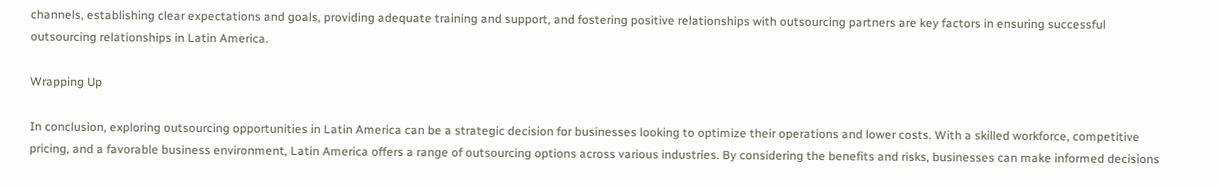channels, establishing clear expectations and goals, providing adequate training and support, and fostering positive relationships with outsourcing partners are key factors in ensuring successful outsourcing relationships in Latin America.

Wrapping Up

In conclusion, exploring outsourcing opportunities in Latin America can be a strategic decision for businesses looking to optimize their operations and lower costs. With a skilled workforce, competitive pricing, and a favorable business environment, Latin America offers a range of outsourcing options across various industries. By considering the benefits and risks, businesses can make informed decisions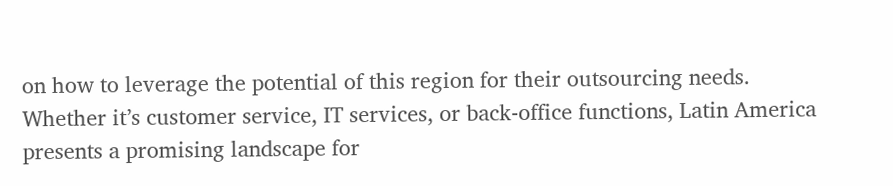on how to leverage the potential of this region for their outsourcing needs. Whether it’s customer service, IT services, or back-office functions, Latin America presents a promising landscape for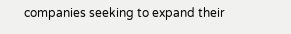companies seeking to expand their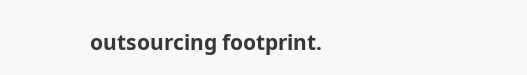outsourcing footprint.